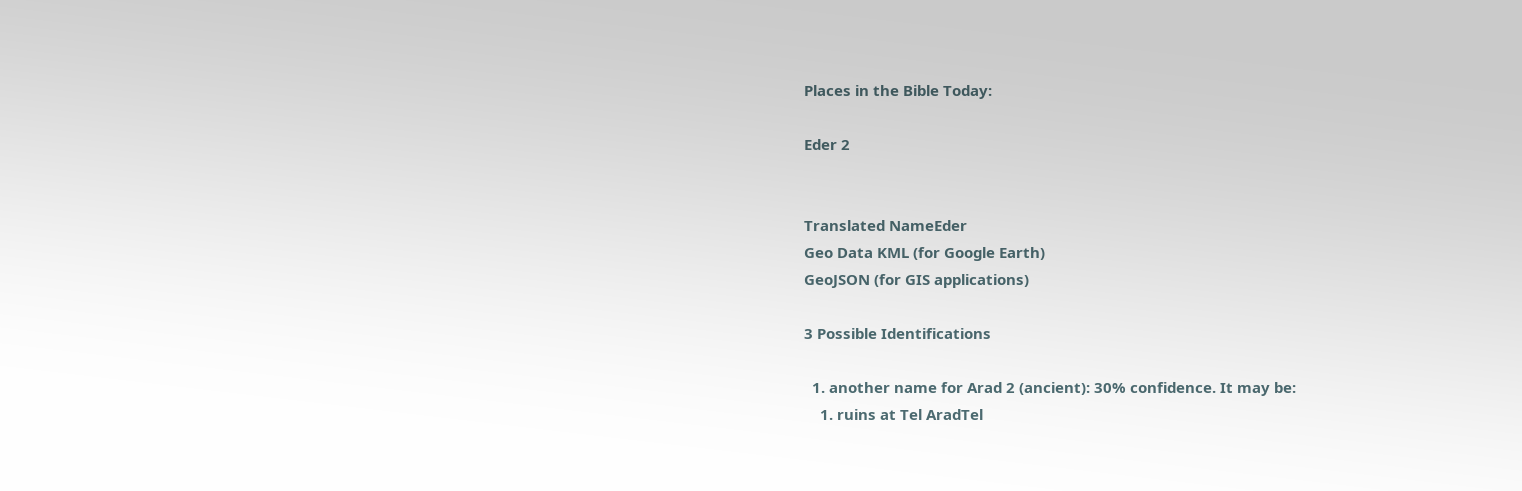Places in the Bible Today:

Eder 2


Translated NameEder
Geo Data KML (for Google Earth)
GeoJSON (for GIS applications)

3 Possible Identifications

  1. another name for Arad 2 (ancient): 30% confidence. It may be:
    1. ruins at Tel AradTel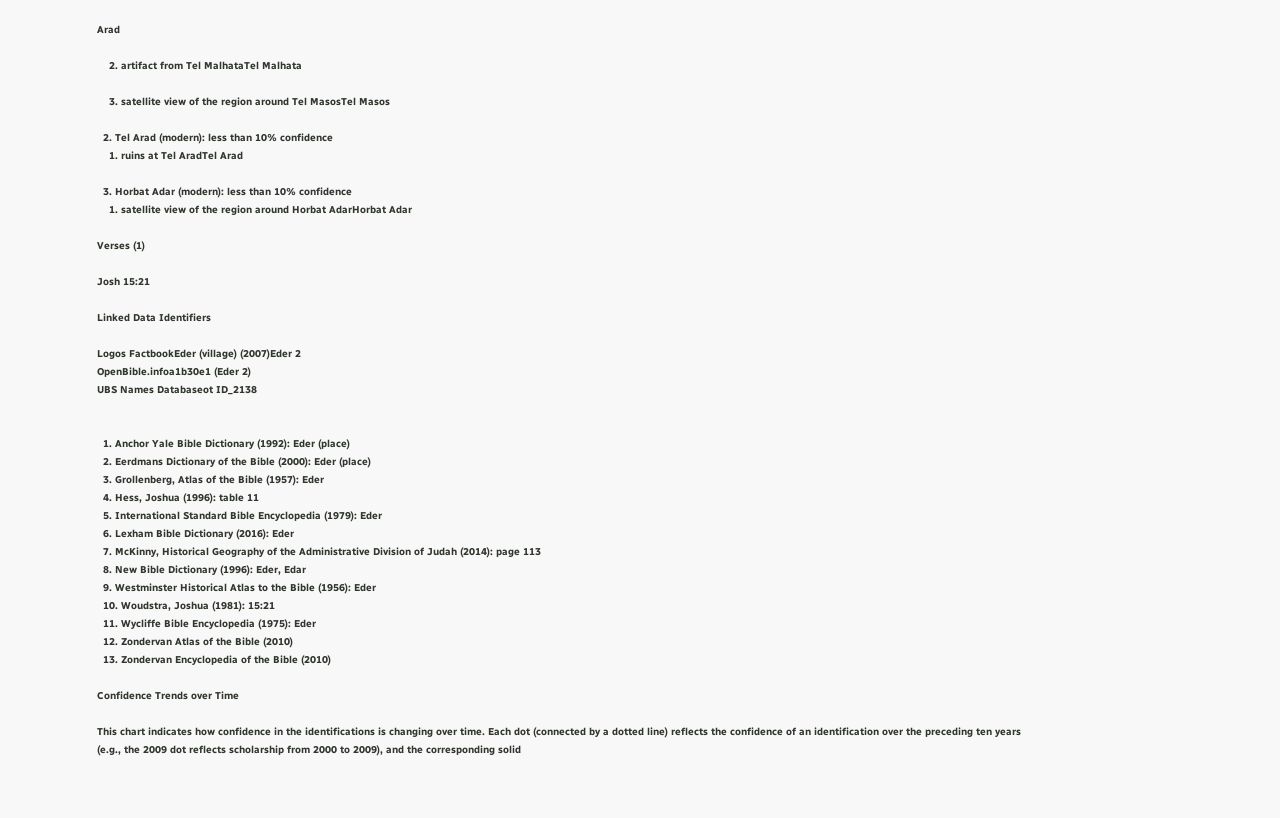Arad

    2. artifact from Tel MalhataTel Malhata

    3. satellite view of the region around Tel MasosTel Masos

  2. Tel Arad (modern): less than 10% confidence
    1. ruins at Tel AradTel Arad

  3. Horbat Adar (modern): less than 10% confidence
    1. satellite view of the region around Horbat AdarHorbat Adar

Verses (1)

Josh 15:21

Linked Data Identifiers

Logos FactbookEder (village) (2007)Eder 2
OpenBible.infoa1b30e1 (Eder 2)
UBS Names Databaseot ID_2138


  1. Anchor Yale Bible Dictionary (1992): Eder (place)
  2. Eerdmans Dictionary of the Bible (2000): Eder (place)
  3. Grollenberg, Atlas of the Bible (1957): Eder
  4. Hess, Joshua (1996): table 11
  5. International Standard Bible Encyclopedia (1979): Eder
  6. Lexham Bible Dictionary (2016): Eder
  7. McKinny, Historical Geography of the Administrative Division of Judah (2014): page 113
  8. New Bible Dictionary (1996): Eder, Edar
  9. Westminster Historical Atlas to the Bible (1956): Eder
  10. Woudstra, Joshua (1981): 15:21
  11. Wycliffe Bible Encyclopedia (1975): Eder
  12. Zondervan Atlas of the Bible (2010)
  13. Zondervan Encyclopedia of the Bible (2010)

Confidence Trends over Time

This chart indicates how confidence in the identifications is changing over time. Each dot (connected by a dotted line) reflects the confidence of an identification over the preceding ten years (e.g., the 2009 dot reflects scholarship from 2000 to 2009), and the corresponding solid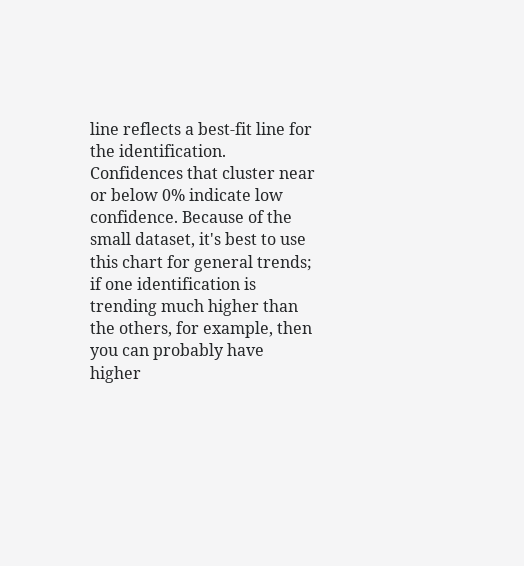line reflects a best-fit line for the identification. Confidences that cluster near or below 0% indicate low confidence. Because of the small dataset, it's best to use this chart for general trends; if one identification is trending much higher than the others, for example, then you can probably have higher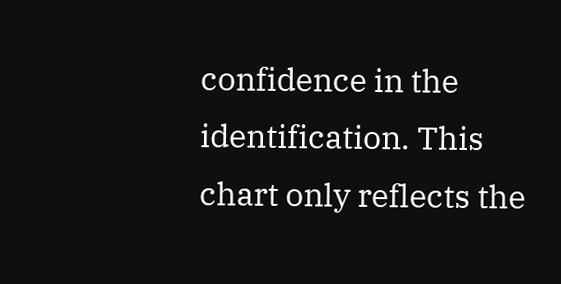confidence in the identification. This chart only reflects the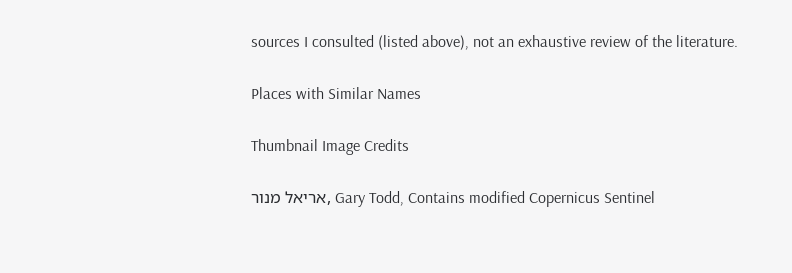sources I consulted (listed above), not an exhaustive review of the literature.

Places with Similar Names

Thumbnail Image Credits

אריאל מנור, Gary Todd, Contains modified Copernicus Sentinel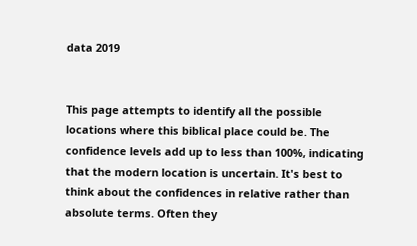data 2019


This page attempts to identify all the possible locations where this biblical place could be. The confidence levels add up to less than 100%, indicating that the modern location is uncertain. It's best to think about the confidences in relative rather than absolute terms. Often they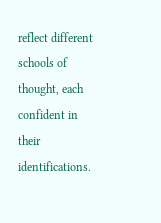reflect different schools of thought, each confident in their identifications.